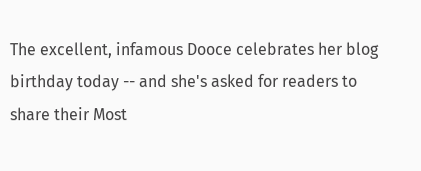The excellent, infamous Dooce celebrates her blog birthday today -- and she's asked for readers to share their Most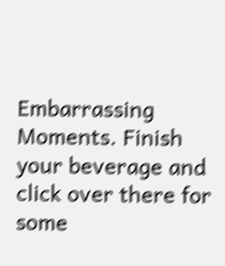Embarrassing Moments. Finish your beverage and click over there for some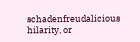schadenfreudalicious hilarity, or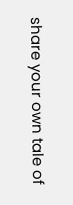share your own tale of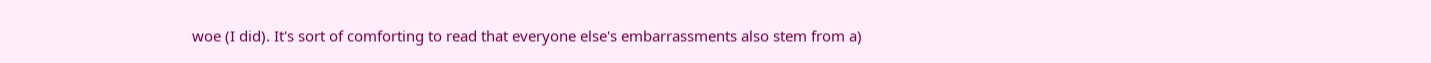woe (I did). It's sort of comforting to read that everyone else's embarrassments also stem from a)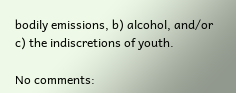bodily emissions, b) alcohol, and/or c) the indiscretions of youth.

No comments: